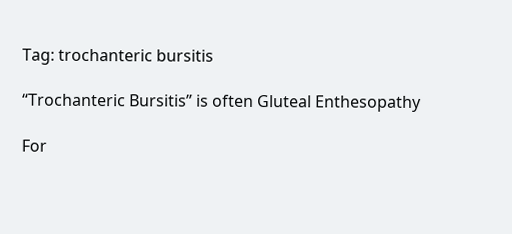Tag: trochanteric bursitis

“Trochanteric Bursitis” is often Gluteal Enthesopathy

For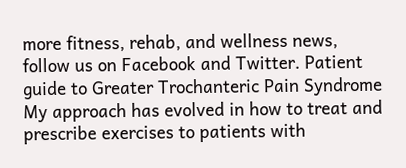more fitness, rehab, and wellness news, follow us on Facebook and Twitter. Patient guide to Greater Trochanteric Pain Syndrome My approach has evolved in how to treat and prescribe exercises to patients with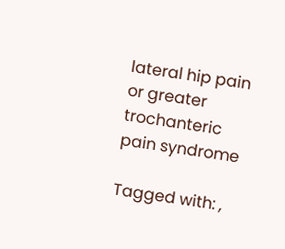lateral hip pain or greater trochanteric pain syndrome

Tagged with: ,